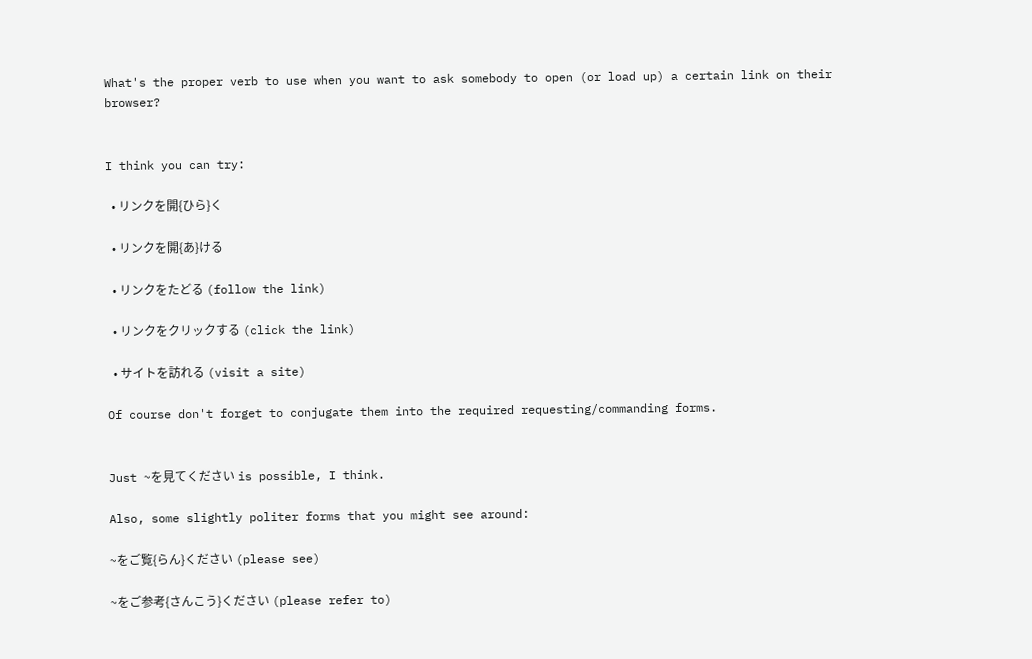What's the proper verb to use when you want to ask somebody to open (or load up) a certain link on their browser?


I think you can try:

  • リンクを開{ひら}く

  • リンクを開{あ}ける

  • リンクをたどる (follow the link)

  • リンクをクリックする (click the link)

  • サイトを訪れる (visit a site)

Of course don't forget to conjugate them into the required requesting/commanding forms.


Just ~を見てください is possible, I think.

Also, some slightly politer forms that you might see around:

~をご覧{らん}ください (please see)

~をご参考{さんこう}ください (please refer to)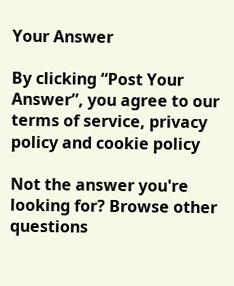Your Answer

By clicking “Post Your Answer”, you agree to our terms of service, privacy policy and cookie policy

Not the answer you're looking for? Browse other questions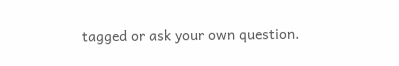tagged or ask your own question.